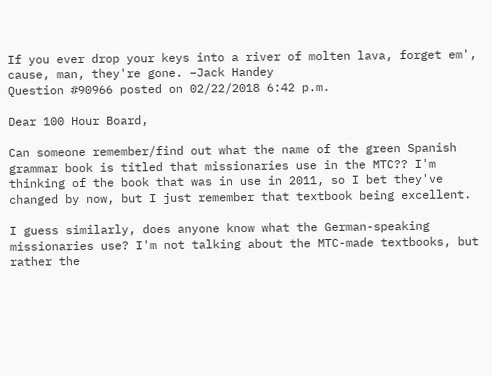If you ever drop your keys into a river of molten lava, forget em', cause, man, they're gone. –Jack Handey
Question #90966 posted on 02/22/2018 6:42 p.m.

Dear 100 Hour Board,

Can someone remember/find out what the name of the green Spanish grammar book is titled that missionaries use in the MTC?? I'm thinking of the book that was in use in 2011, so I bet they've changed by now, but I just remember that textbook being excellent.

I guess similarly, does anyone know what the German-speaking missionaries use? I'm not talking about the MTC-made textbooks, but rather the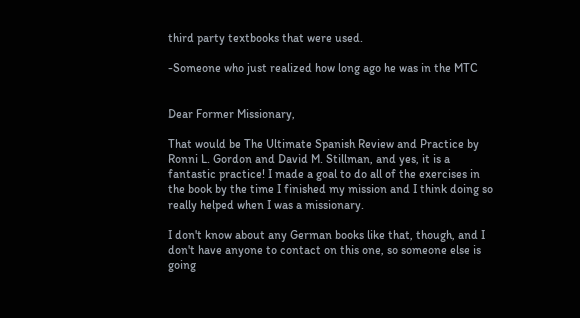third party textbooks that were used.

-Someone who just realized how long ago he was in the MTC


Dear Former Missionary,

That would be The Ultimate Spanish Review and Practice by Ronni L. Gordon and David M. Stillman, and yes, it is a fantastic practice! I made a goal to do all of the exercises in the book by the time I finished my mission and I think doing so really helped when I was a missionary.

I don't know about any German books like that, though, and I don't have anyone to contact on this one, so someone else is going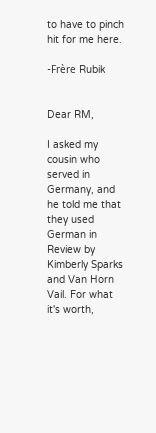to have to pinch hit for me here.

-Frère Rubik


Dear RM,

I asked my cousin who served in Germany, and he told me that they used German in Review by Kimberly Sparks and Van Horn Vail. For what it's worth,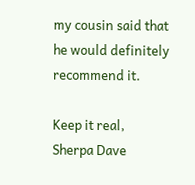my cousin said that he would definitely recommend it.

Keep it real,
Sherpa Dave